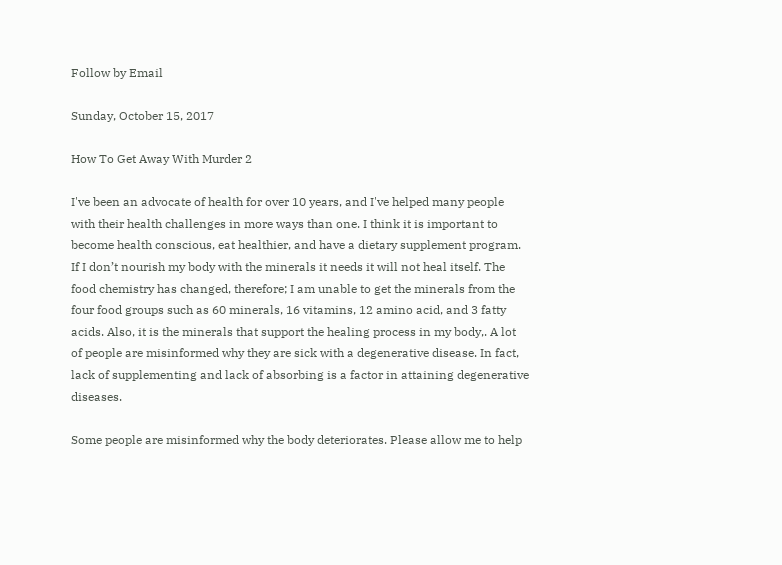Follow by Email

Sunday, October 15, 2017

How To Get Away With Murder 2

I've been an advocate of health for over 10 years, and I've helped many people with their health challenges in more ways than one. I think it is important to become health conscious, eat healthier, and have a dietary supplement program. If I don’t nourish my body with the minerals it needs it will not heal itself. The food chemistry has changed, therefore; I am unable to get the minerals from the four food groups such as 60 minerals, 16 vitamins, 12 amino acid, and 3 fatty acids. Also, it is the minerals that support the healing process in my body,. A lot of people are misinformed why they are sick with a degenerative disease. In fact, lack of supplementing and lack of absorbing is a factor in attaining degenerative diseases.

Some people are misinformed why the body deteriorates. Please allow me to help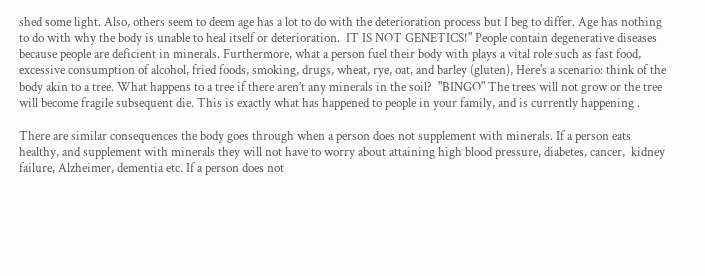shed some light. Also, others seem to deem age has a lot to do with the deterioration process but I beg to differ. Age has nothing to do with why the body is unable to heal itself or deterioration.  IT IS NOT GENETICS!" People contain degenerative diseases because people are deficient in minerals. Furthermore, what a person fuel their body with plays a vital role such as fast food, excessive consumption of alcohol, fried foods, smoking, drugs, wheat, rye, oat, and barley (gluten), Here's a scenario: think of the body akin to a tree. What happens to a tree if there aren’t any minerals in the soil?  "BINGO" The trees will not grow or the tree will become fragile subsequent die. This is exactly what has happened to people in your family, and is currently happening .

There are similar consequences the body goes through when a person does not supplement with minerals. If a person eats healthy, and supplement with minerals they will not have to worry about attaining high blood pressure, diabetes, cancer,  kidney failure, Alzheimer, dementia etc. If a person does not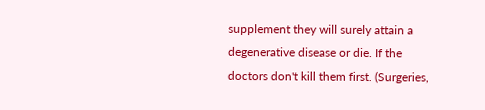supplement they will surely attain a degenerative disease or die. If the doctors don't kill them first. (Surgeries,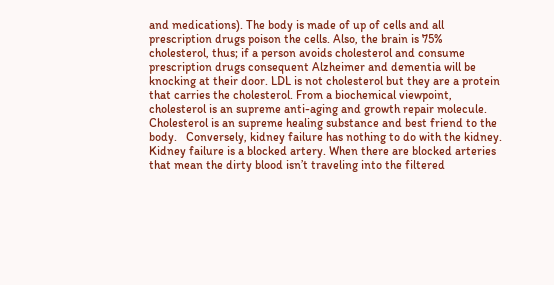and medications). The body is made of up of cells and all prescription drugs poison the cells. Also, the brain is 75% cholesterol, thus; if a person avoids cholesterol and consume prescription drugs consequent Alzheimer and dementia will be knocking at their door. LDL is not cholesterol but they are a protein that carries the cholesterol. From a biochemical viewpoint, cholesterol is an supreme anti-aging and growth repair molecule. Cholesterol is an supreme healing substance and best friend to the body.   Conversely, kidney failure has nothing to do with the kidney. Kidney failure is a blocked artery. When there are blocked arteries that mean the dirty blood isn’t traveling into the filtered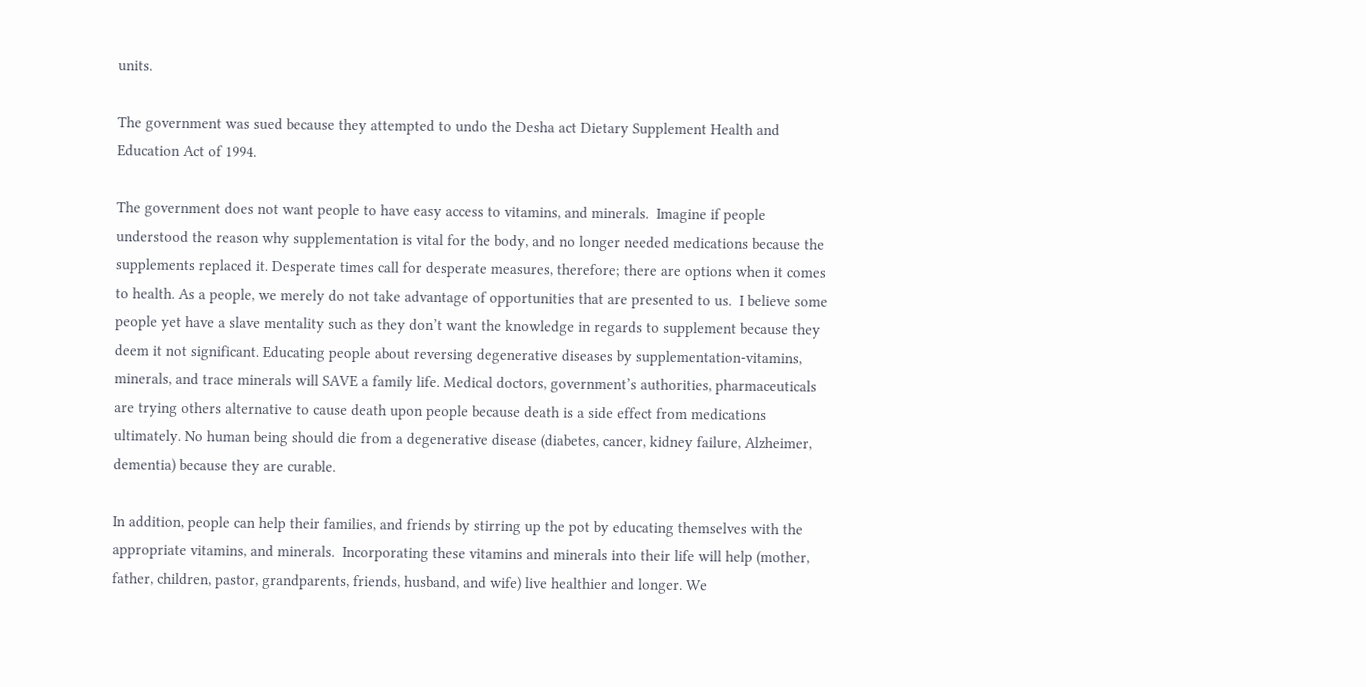units.

The government was sued because they attempted to undo the Desha act Dietary Supplement Health and Education Act of 1994.

The government does not want people to have easy access to vitamins, and minerals.  Imagine if people understood the reason why supplementation is vital for the body, and no longer needed medications because the supplements replaced it. Desperate times call for desperate measures, therefore; there are options when it comes to health. As a people, we merely do not take advantage of opportunities that are presented to us.  I believe some people yet have a slave mentality such as they don’t want the knowledge in regards to supplement because they deem it not significant. Educating people about reversing degenerative diseases by supplementation-vitamins, minerals, and trace minerals will SAVE a family life. Medical doctors, government’s authorities, pharmaceuticals are trying others alternative to cause death upon people because death is a side effect from medications ultimately. No human being should die from a degenerative disease (diabetes, cancer, kidney failure, Alzheimer, dementia) because they are curable.

In addition, people can help their families, and friends by stirring up the pot by educating themselves with the appropriate vitamins, and minerals.  Incorporating these vitamins and minerals into their life will help (mother, father, children, pastor, grandparents, friends, husband, and wife) live healthier and longer. We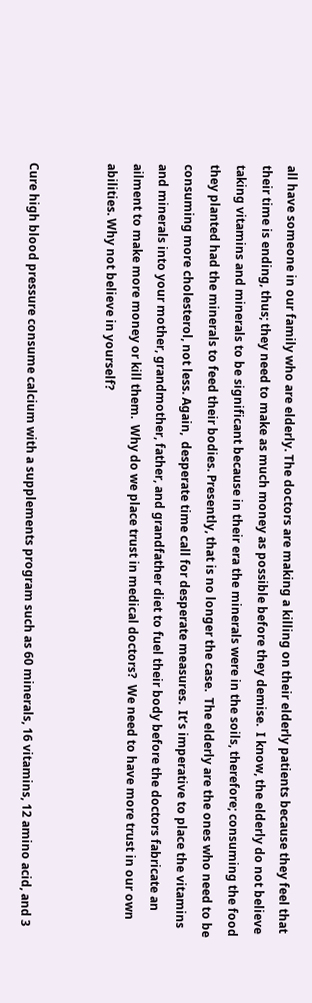all have someone in our family who are elderly. The doctors are making a killing on their elderly patients because they feel that their time is ending, thus; they need to make as much money as possible before they demise.  I know, the elderly do not believe taking vitamins and minerals to be significant because in their era the minerals were in the soils, therefore; consuming the food they planted had the minerals to feed their bodies. Presently, that is no longer the case.  The elderly are the ones who need to be consuming more cholesterol, not less. Again,  desperate time call for desperate measures.  It’s imperative to place the vitamins and minerals into your mother, grandmother, father, and grandfather diet to fuel their body before the doctors fabricate an ailment to make more money or kill them.  Why do we place trust in medical doctors?  We need to have more trust in our own abilities. Why not believe in yourself?


Cure high blood pressure consume calcium with a supplements program such as 60 minerals, 16 vitamins, 12 amino acid, and 3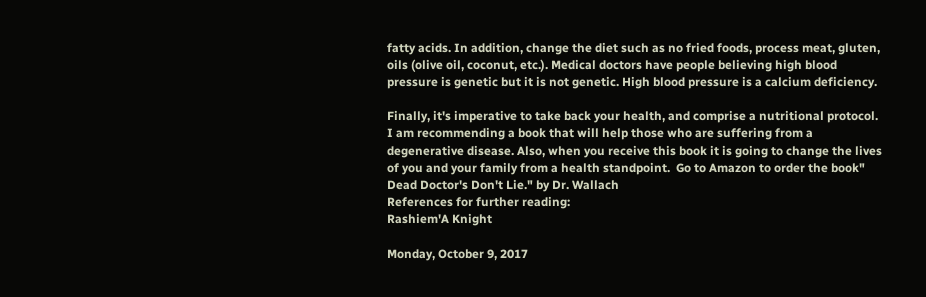fatty acids. In addition, change the diet such as no fried foods, process meat, gluten, oils (olive oil, coconut, etc.). Medical doctors have people believing high blood pressure is genetic but it is not genetic. High blood pressure is a calcium deficiency.

Finally, it's imperative to take back your health, and comprise a nutritional protocol. I am recommending a book that will help those who are suffering from a degenerative disease. Also, when you receive this book it is going to change the lives of you and your family from a health standpoint.  Go to Amazon to order the book" Dead Doctor's Don't Lie." by Dr. Wallach
References for further reading:
Rashiem'A Knight

Monday, October 9, 2017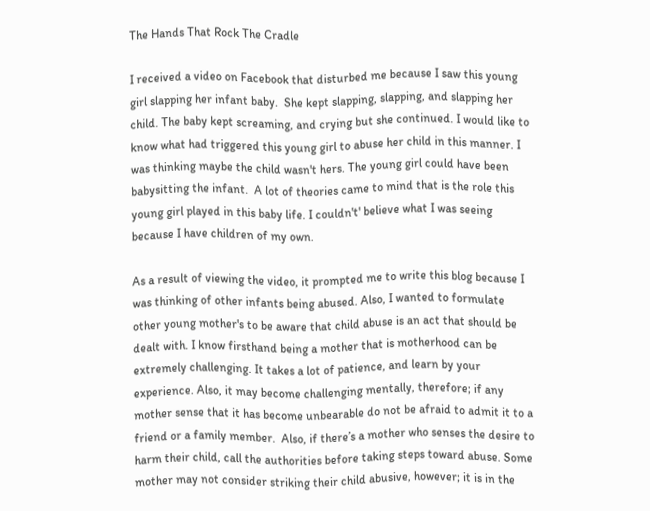The Hands That Rock The Cradle

I received a video on Facebook that disturbed me because I saw this young girl slapping her infant baby.  She kept slapping, slapping, and slapping her child. The baby kept screaming, and crying but she continued. I would like to know what had triggered this young girl to abuse her child in this manner. I was thinking maybe the child wasn't hers. The young girl could have been babysitting the infant.  A lot of theories came to mind that is the role this young girl played in this baby life. I couldn't' believe what I was seeing because I have children of my own.

As a result of viewing the video, it prompted me to write this blog because I was thinking of other infants being abused. Also, I wanted to formulate other young mother's to be aware that child abuse is an act that should be dealt with. I know firsthand being a mother that is motherhood can be extremely challenging. It takes a lot of patience, and learn by your experience. Also, it may become challenging mentally, therefore; if any mother sense that it has become unbearable do not be afraid to admit it to a friend or a family member.  Also, if there’s a mother who senses the desire to harm their child, call the authorities before taking steps toward abuse. Some mother may not consider striking their child abusive, however; it is in the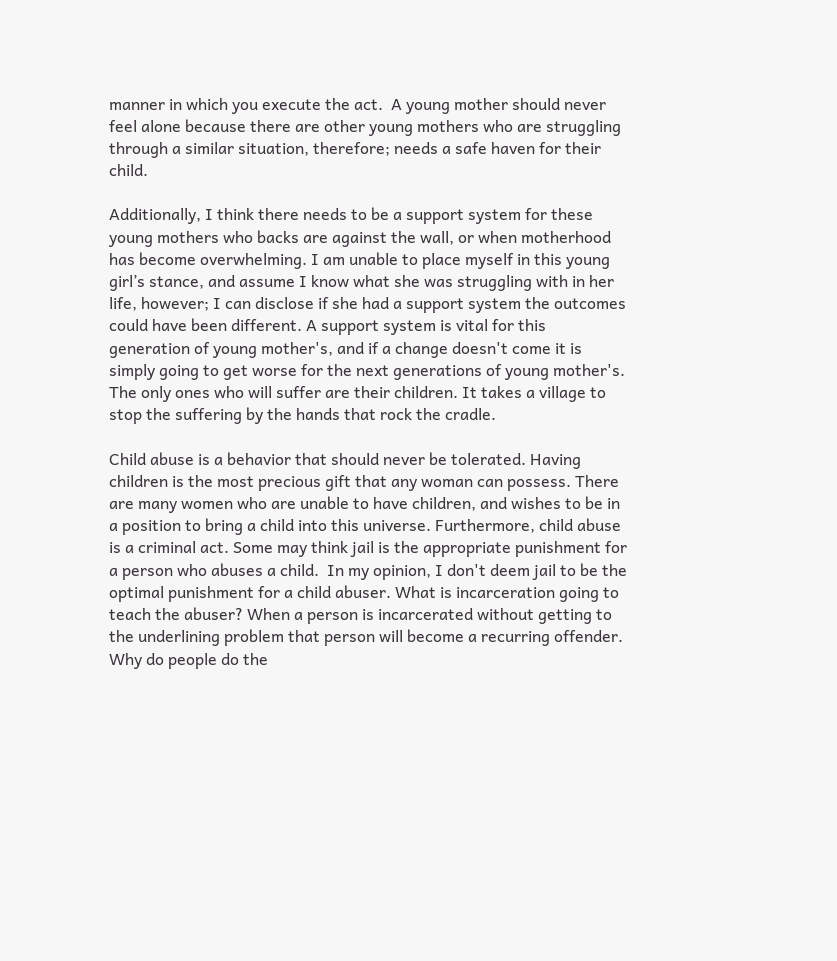manner in which you execute the act.  A young mother should never feel alone because there are other young mothers who are struggling through a similar situation, therefore; needs a safe haven for their child.

Additionally, I think there needs to be a support system for these young mothers who backs are against the wall, or when motherhood has become overwhelming. I am unable to place myself in this young girl’s stance, and assume I know what she was struggling with in her life, however; I can disclose if she had a support system the outcomes could have been different. A support system is vital for this generation of young mother's, and if a change doesn't come it is simply going to get worse for the next generations of young mother's. The only ones who will suffer are their children. It takes a village to stop the suffering by the hands that rock the cradle.

Child abuse is a behavior that should never be tolerated. Having children is the most precious gift that any woman can possess. There are many women who are unable to have children, and wishes to be in a position to bring a child into this universe. Furthermore, child abuse is a criminal act. Some may think jail is the appropriate punishment for a person who abuses a child.  In my opinion, I don't deem jail to be the optimal punishment for a child abuser. What is incarceration going to teach the abuser? When a person is incarcerated without getting to the underlining problem that person will become a recurring offender. Why do people do the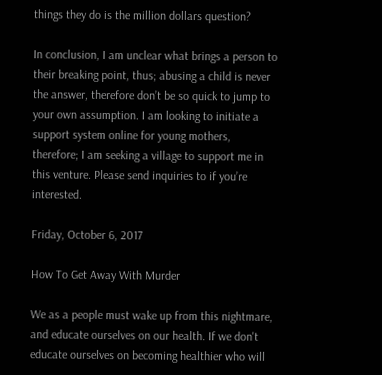things they do is the million dollars question?

In conclusion, I am unclear what brings a person to their breaking point, thus; abusing a child is never the answer, therefore don’t be so quick to jump to your own assumption. I am looking to initiate a support system online for young mothers, therefore; I am seeking a village to support me in this venture. Please send inquiries to if you’re interested.

Friday, October 6, 2017

How To Get Away With Murder

We as a people must wake up from this nightmare, and educate ourselves on our health. If we don't educate ourselves on becoming healthier who will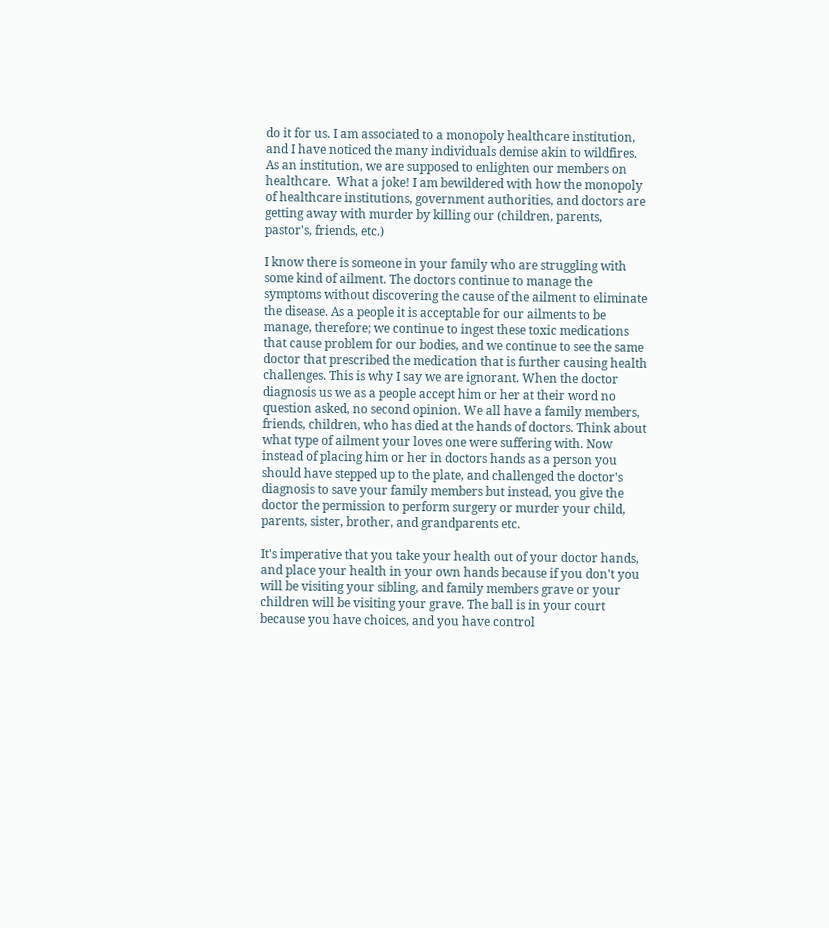do it for us. I am associated to a monopoly healthcare institution, and I have noticed the many individuals demise akin to wildfires.  As an institution, we are supposed to enlighten our members on healthcare.  What a joke! I am bewildered with how the monopoly of healthcare institutions, government authorities, and doctors are getting away with murder by killing our (children, parents, pastor's, friends, etc.)

I know there is someone in your family who are struggling with some kind of ailment. The doctors continue to manage the symptoms without discovering the cause of the ailment to eliminate the disease. As a people it is acceptable for our ailments to be manage, therefore; we continue to ingest these toxic medications that cause problem for our bodies, and we continue to see the same doctor that prescribed the medication that is further causing health challenges. This is why I say we are ignorant. When the doctor diagnosis us we as a people accept him or her at their word no question asked, no second opinion. We all have a family members, friends, children, who has died at the hands of doctors. Think about what type of ailment your loves one were suffering with. Now instead of placing him or her in doctors hands as a person you should have stepped up to the plate, and challenged the doctor's diagnosis to save your family members but instead, you give the doctor the permission to perform surgery or murder your child, parents, sister, brother, and grandparents etc.

It's imperative that you take your health out of your doctor hands, and place your health in your own hands because if you don't you will be visiting your sibling, and family members grave or your children will be visiting your grave. The ball is in your court because you have choices, and you have control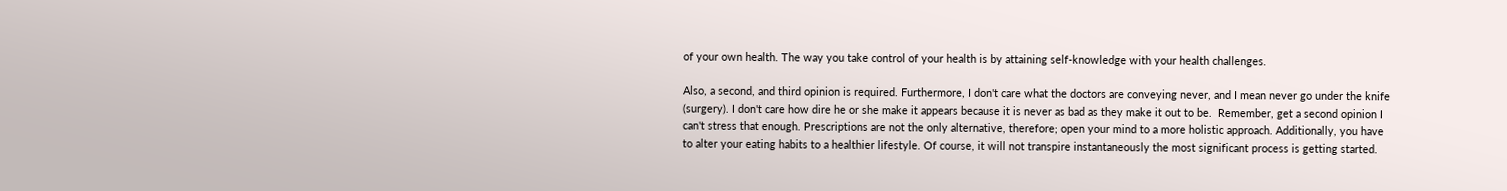of your own health. The way you take control of your health is by attaining self-knowledge with your health challenges.

Also, a second, and third opinion is required. Furthermore, I don't care what the doctors are conveying never, and I mean never go under the knife (surgery). I don't care how dire he or she make it appears because it is never as bad as they make it out to be.  Remember, get a second opinion I can't stress that enough. Prescriptions are not the only alternative, therefore; open your mind to a more holistic approach. Additionally, you have to alter your eating habits to a healthier lifestyle. Of course, it will not transpire instantaneously the most significant process is getting started.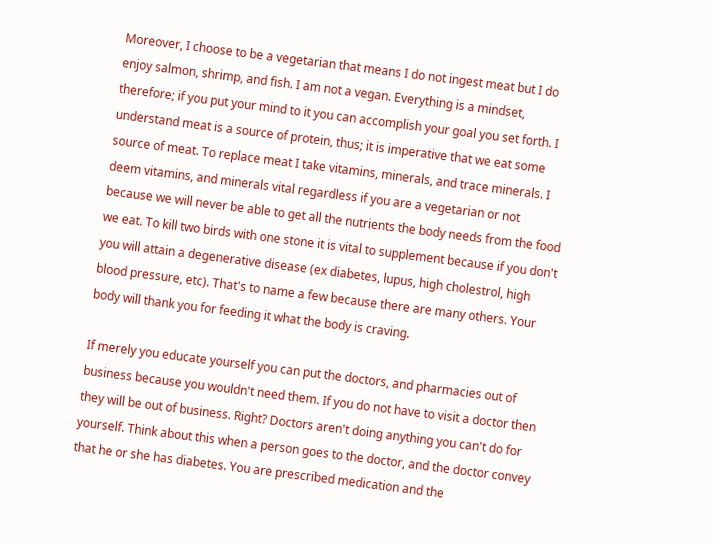Moreover, I choose to be a vegetarian that means I do not ingest meat but I do enjoy salmon, shrimp, and fish. I am not a vegan. Everything is a mindset, therefore; if you put your mind to it you can accomplish your goal you set forth. I understand meat is a source of protein, thus; it is imperative that we eat some source of meat. To replace meat I take vitamins, minerals, and trace minerals. I deem vitamins, and minerals vital regardless if you are a vegetarian or not because we will never be able to get all the nutrients the body needs from the food we eat. To kill two birds with one stone it is vital to supplement because if you don't you will attain a degenerative disease (ex diabetes, lupus, high cholestrol, high blood pressure, etc). That's to name a few because there are many others. Your body will thank you for feeding it what the body is craving.

If merely you educate yourself you can put the doctors, and pharmacies out of business because you wouldn't need them. If you do not have to visit a doctor then they will be out of business. Right? Doctors aren't doing anything you can't do for yourself. Think about this when a person goes to the doctor, and the doctor convey that he or she has diabetes. You are prescribed medication and the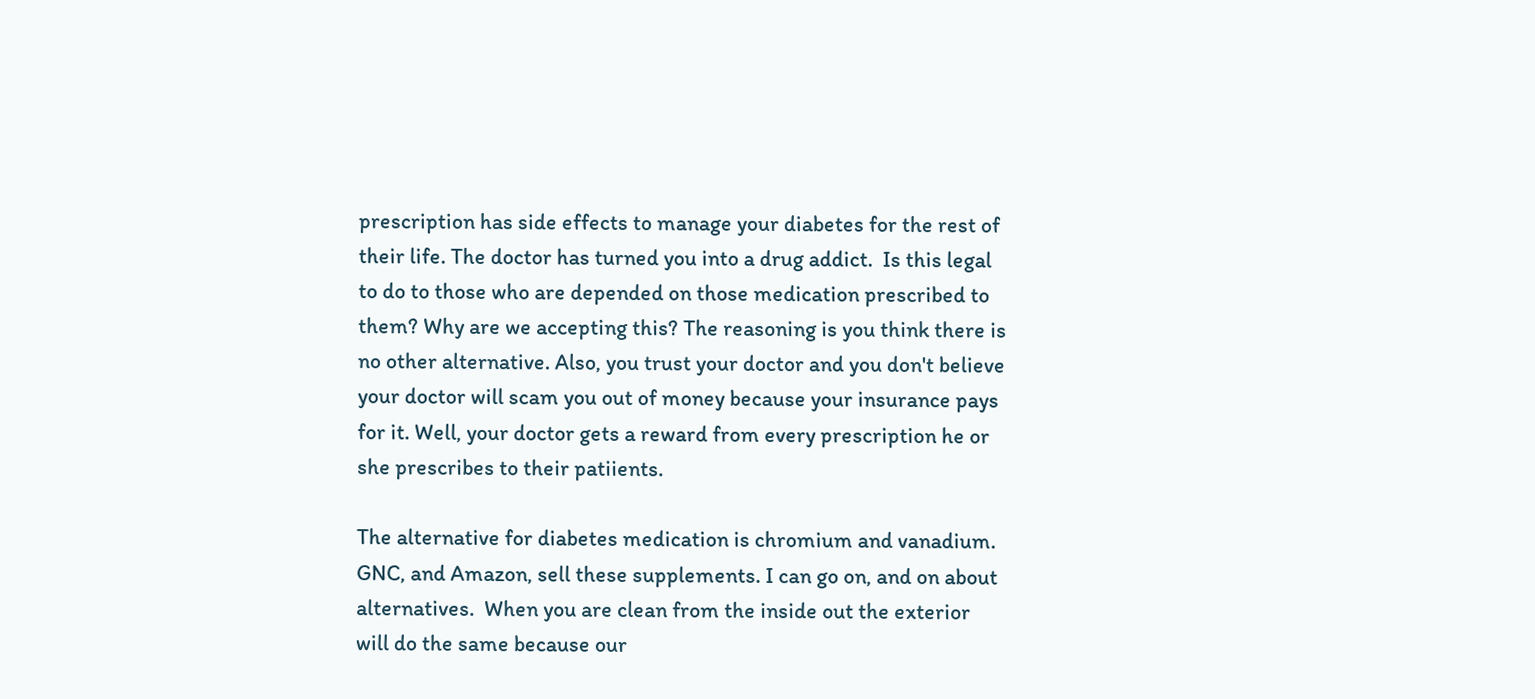prescription has side effects to manage your diabetes for the rest of their life. The doctor has turned you into a drug addict.  Is this legal to do to those who are depended on those medication prescribed to them? Why are we accepting this? The reasoning is you think there is no other alternative. Also, you trust your doctor and you don't believe your doctor will scam you out of money because your insurance pays for it. Well, your doctor gets a reward from every prescription he or she prescribes to their patiients.

The alternative for diabetes medication is chromium and vanadium. GNC, and Amazon, sell these supplements. I can go on, and on about alternatives.  When you are clean from the inside out the exterior will do the same because our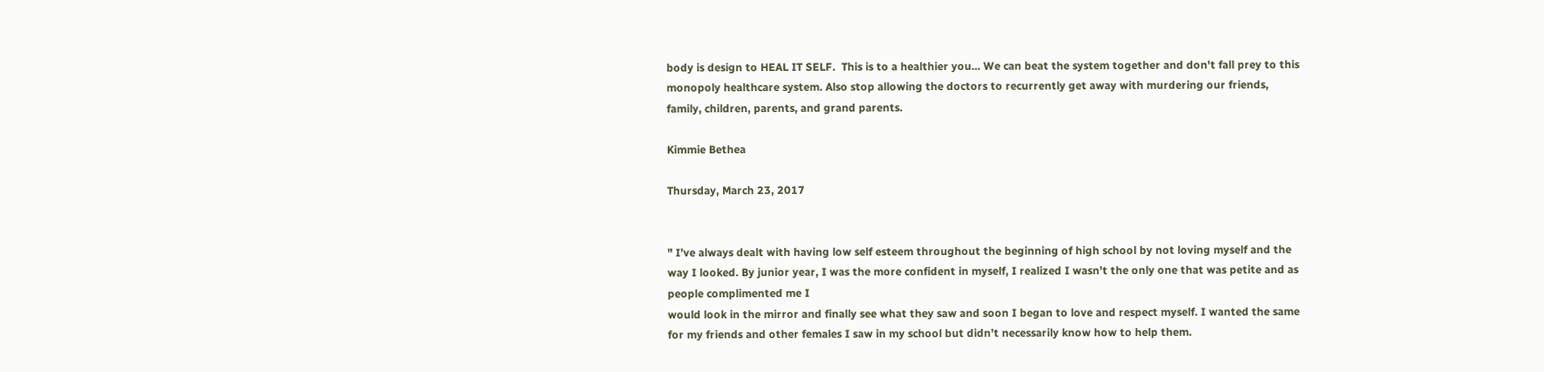body is design to HEAL IT SELF.  This is to a healthier you... We can beat the system together and don't fall prey to this monopoly healthcare system. Also stop allowing the doctors to recurrently get away with murdering our friends, family, children, parents, and grand parents.

Kimmie Bethea

Thursday, March 23, 2017


" I’ve always dealt with having low self esteem throughout the beginning of high school by not loving myself and the way I looked. By junior year, I was the more confident in myself, I realized I wasn’t the only one that was petite and as people complimented me I
would look in the mirror and finally see what they saw and soon I began to love and respect myself. I wanted the same for my friends and other females I saw in my school but didn’t necessarily know how to help them.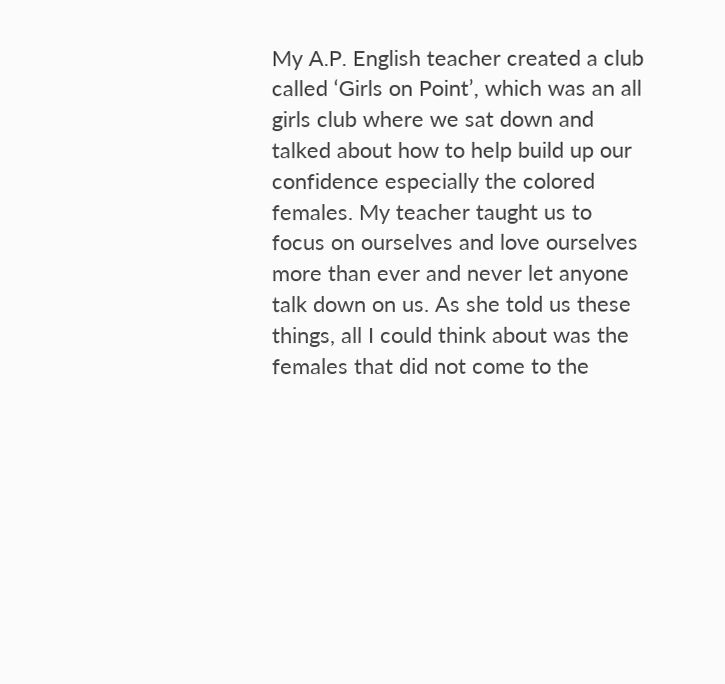My A.P. English teacher created a club called ‘Girls on Point’, which was an all girls club where we sat down and talked about how to help build up our confidence especially the colored females. My teacher taught us to focus on ourselves and love ourselves more than ever and never let anyone talk down on us. As she told us these things, all I could think about was the females that did not come to the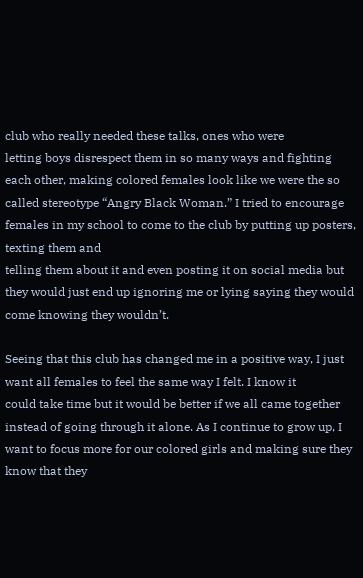club who really needed these talks, ones who were
letting boys disrespect them in so many ways and fighting each other, making colored females look like we were the so called stereotype “Angry Black Woman.” I tried to encourage females in my school to come to the club by putting up posters, texting them and
telling them about it and even posting it on social media but they would just end up ignoring me or lying saying they would come knowing they wouldn’t.

Seeing that this club has changed me in a positive way, I just want all females to feel the same way I felt. I know it
could take time but it would be better if we all came together instead of going through it alone. As I continue to grow up, I want to focus more for our colored girls and making sure they know that they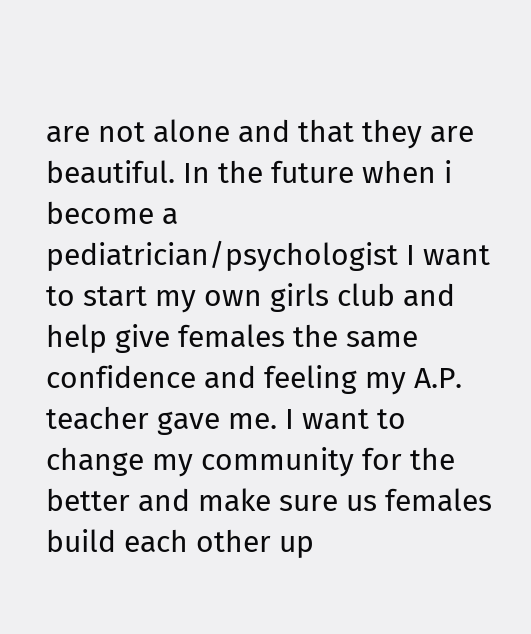are not alone and that they are beautiful. In the future when i become a
pediatrician/psychologist I want to start my own girls club and help give females the same confidence and feeling my A.P. teacher gave me. I want to change my community for the better and make sure us females build each other up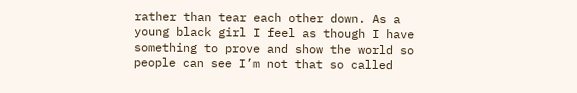rather than tear each other down. As a
young black girl I feel as though I have something to prove and show the world so people can see I’m not that so called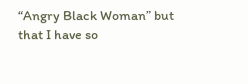“Angry Black Woman” but that I have so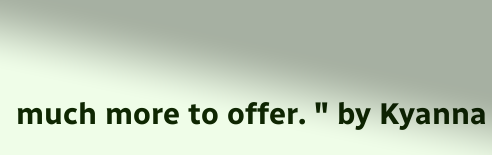much more to offer. " by Kyanna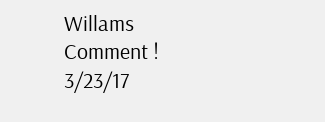Willams
Comment ! 3/23/17